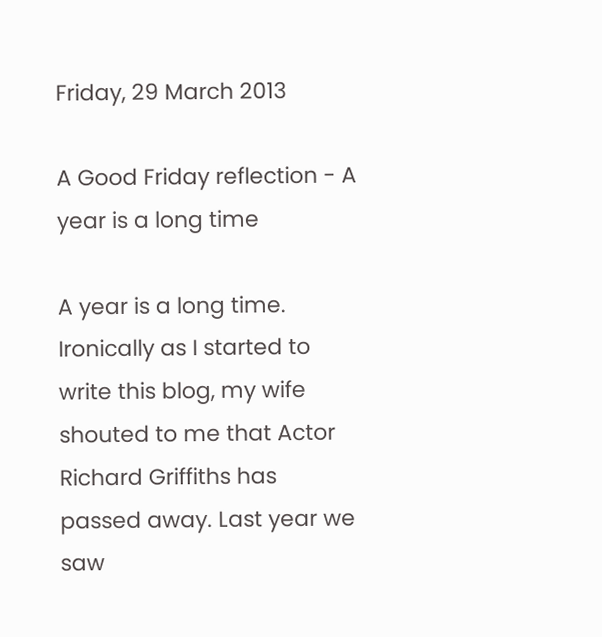Friday, 29 March 2013

A Good Friday reflection - A year is a long time

A year is a long time. Ironically as I started to write this blog, my wife shouted to me that Actor Richard Griffiths has passed away. Last year we saw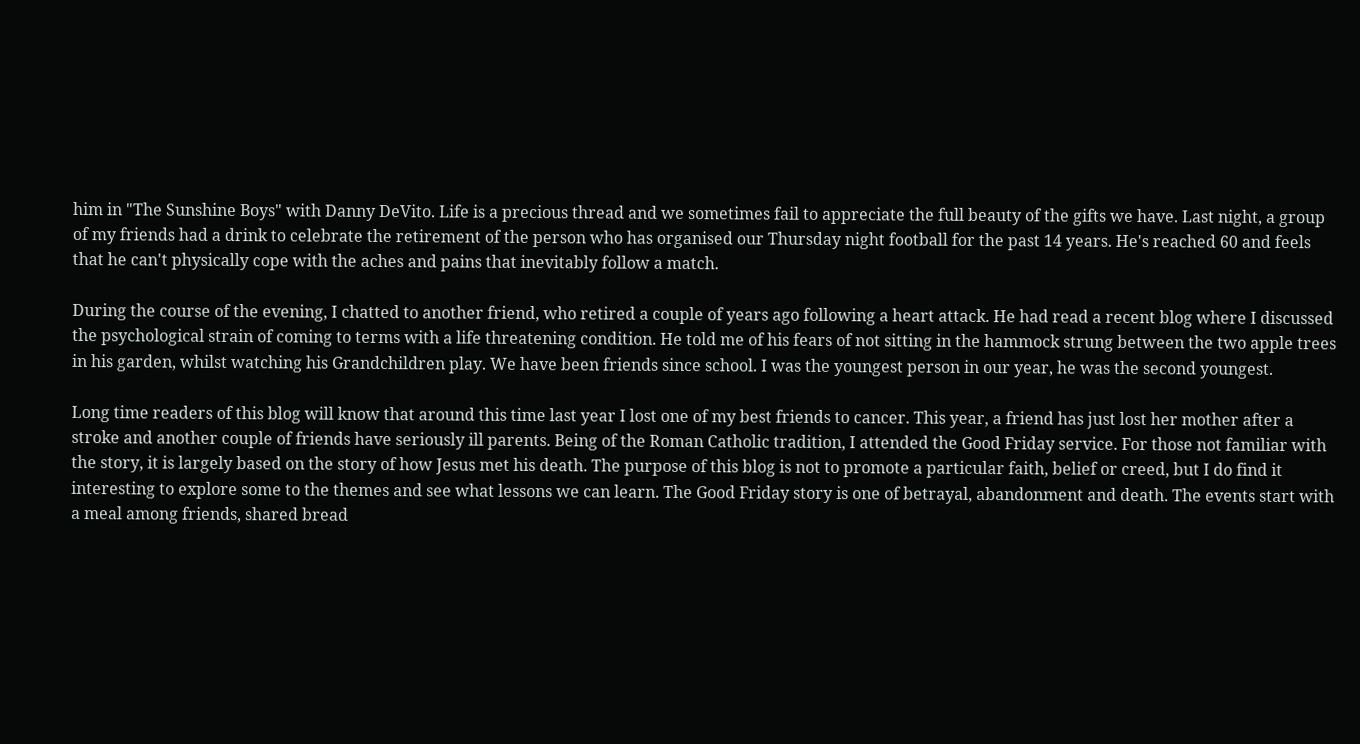him in "The Sunshine Boys" with Danny DeVito. Life is a precious thread and we sometimes fail to appreciate the full beauty of the gifts we have. Last night, a group of my friends had a drink to celebrate the retirement of the person who has organised our Thursday night football for the past 14 years. He's reached 60 and feels that he can't physically cope with the aches and pains that inevitably follow a match.

During the course of the evening, I chatted to another friend, who retired a couple of years ago following a heart attack. He had read a recent blog where I discussed the psychological strain of coming to terms with a life threatening condition. He told me of his fears of not sitting in the hammock strung between the two apple trees in his garden, whilst watching his Grandchildren play. We have been friends since school. I was the youngest person in our year, he was the second youngest.

Long time readers of this blog will know that around this time last year I lost one of my best friends to cancer. This year, a friend has just lost her mother after a stroke and another couple of friends have seriously ill parents. Being of the Roman Catholic tradition, I attended the Good Friday service. For those not familiar with the story, it is largely based on the story of how Jesus met his death. The purpose of this blog is not to promote a particular faith, belief or creed, but I do find it interesting to explore some to the themes and see what lessons we can learn. The Good Friday story is one of betrayal, abandonment and death. The events start with a meal among friends, shared bread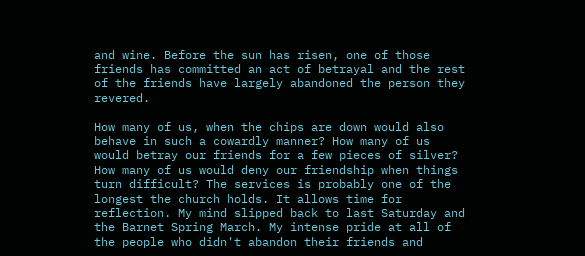and wine. Before the sun has risen, one of those friends has committed an act of betrayal and the rest of the friends have largely abandoned the person they revered.

How many of us, when the chips are down would also behave in such a cowardly manner? How many of us would betray our friends for a few pieces of silver? How many of us would deny our friendship when things turn difficult? The services is probably one of the longest the church holds. It allows time for reflection. My mind slipped back to last Saturday and the Barnet Spring March. My intense pride at all of the people who didn't abandon their friends and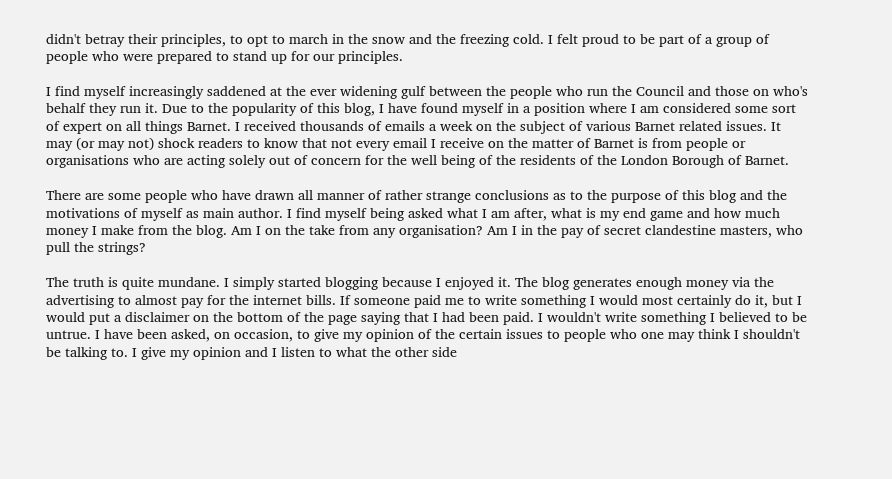didn't betray their principles, to opt to march in the snow and the freezing cold. I felt proud to be part of a group of people who were prepared to stand up for our principles.

I find myself increasingly saddened at the ever widening gulf between the people who run the Council and those on who's behalf they run it. Due to the popularity of this blog, I have found myself in a position where I am considered some sort of expert on all things Barnet. I received thousands of emails a week on the subject of various Barnet related issues. It may (or may not) shock readers to know that not every email I receive on the matter of Barnet is from people or organisations who are acting solely out of concern for the well being of the residents of the London Borough of Barnet.

There are some people who have drawn all manner of rather strange conclusions as to the purpose of this blog and the motivations of myself as main author. I find myself being asked what I am after, what is my end game and how much money I make from the blog. Am I on the take from any organisation? Am I in the pay of secret clandestine masters, who pull the strings?

The truth is quite mundane. I simply started blogging because I enjoyed it. The blog generates enough money via the advertising to almost pay for the internet bills. If someone paid me to write something I would most certainly do it, but I would put a disclaimer on the bottom of the page saying that I had been paid. I wouldn't write something I believed to be untrue. I have been asked, on occasion, to give my opinion of the certain issues to people who one may think I shouldn't be talking to. I give my opinion and I listen to what the other side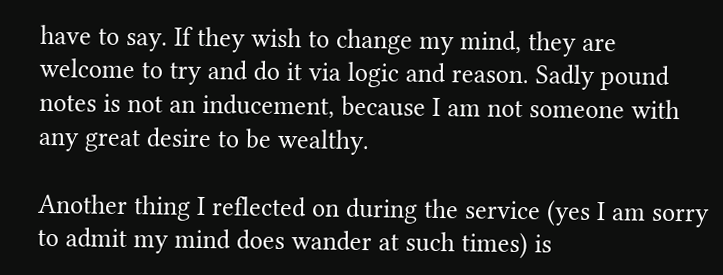have to say. If they wish to change my mind, they are welcome to try and do it via logic and reason. Sadly pound notes is not an inducement, because I am not someone with any great desire to be wealthy.

Another thing I reflected on during the service (yes I am sorry to admit my mind does wander at such times) is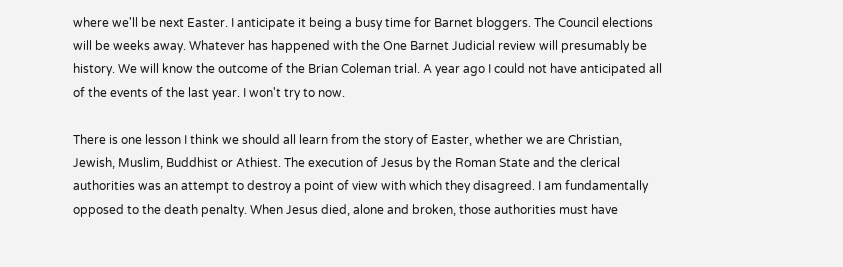where we'll be next Easter. I anticipate it being a busy time for Barnet bloggers. The Council elections will be weeks away. Whatever has happened with the One Barnet Judicial review will presumably be history. We will know the outcome of the Brian Coleman trial. A year ago I could not have anticipated all of the events of the last year. I won't try to now.

There is one lesson I think we should all learn from the story of Easter, whether we are Christian, Jewish, Muslim, Buddhist or Athiest. The execution of Jesus by the Roman State and the clerical authorities was an attempt to destroy a point of view with which they disagreed. I am fundamentally opposed to the death penalty. When Jesus died, alone and broken, those authorities must have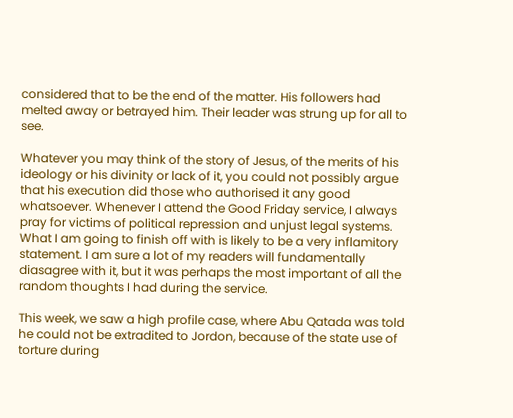considered that to be the end of the matter. His followers had melted away or betrayed him. Their leader was strung up for all to see.

Whatever you may think of the story of Jesus, of the merits of his ideology or his divinity or lack of it, you could not possibly argue that his execution did those who authorised it any good whatsoever. Whenever I attend the Good Friday service, I always pray for victims of political repression and unjust legal systems. What I am going to finish off with is likely to be a very inflamitory statement. I am sure a lot of my readers will fundamentally diasagree with it, but it was perhaps the most important of all the random thoughts I had during the service.

This week, we saw a high profile case, where Abu Qatada was told he could not be extradited to Jordon, because of the state use of torture during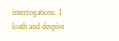interrogations. I loath and despise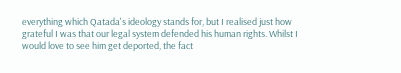everything which Qatada's ideology stands for, but I realised just how grateful I was that our legal system defended his human rights. Whilst I would love to see him get deported, the fact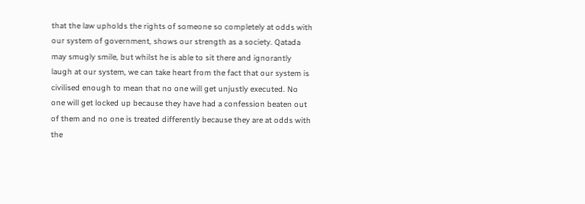that the law upholds the rights of someone so completely at odds with our system of government, shows our strength as a society. Qatada may smugly smile, but whilst he is able to sit there and ignorantly laugh at our system, we can take heart from the fact that our system is civilised enough to mean that no one will get unjustly executed. No one will get locked up because they have had a confession beaten out of them and no one is treated differently because they are at odds with the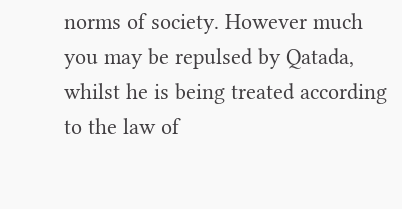norms of society. However much you may be repulsed by Qatada, whilst he is being treated according to the law of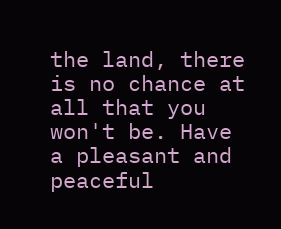the land, there is no chance at all that you won't be. Have a pleasant and peaceful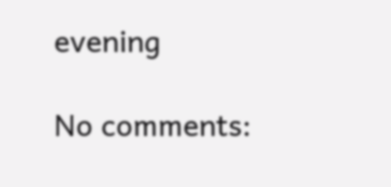evening

No comments: